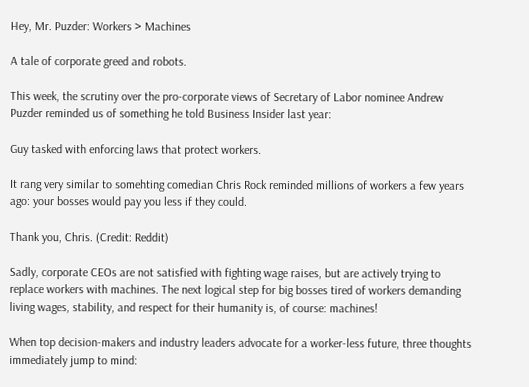Hey, Mr. Puzder: Workers > Machines

A tale of corporate greed and robots.

This week, the scrutiny over the pro-corporate views of Secretary of Labor nominee Andrew Puzder reminded us of something he told Business Insider last year:

Guy tasked with enforcing laws that protect workers.

It rang very similar to somehting comedian Chris Rock reminded millions of workers a few years ago: your bosses would pay you less if they could.

Thank you, Chris. (Credit: Reddit)

Sadly, corporate CEOs are not satisfied with fighting wage raises, but are actively trying to replace workers with machines. The next logical step for big bosses tired of workers demanding living wages, stability, and respect for their humanity is, of course: machines!

When top decision-makers and industry leaders advocate for a worker-less future, three thoughts immediately jump to mind: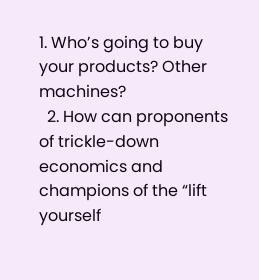1. Who’s going to buy your products? Other machines?
  2. How can proponents of trickle-down economics and champions of the “lift yourself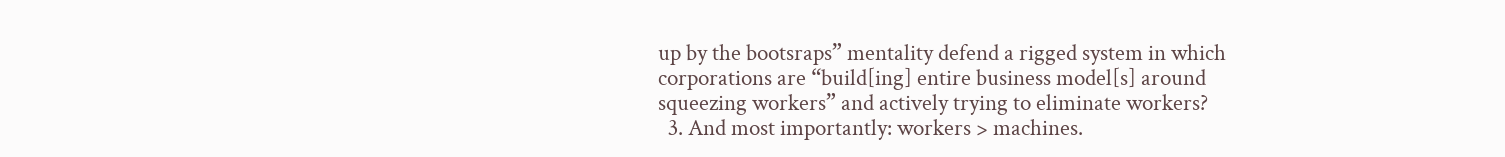up by the bootsraps” mentality defend a rigged system in which corporations are “build[ing] entire business model[s] around squeezing workers” and actively trying to eliminate workers?
  3. And most importantly: workers > machines.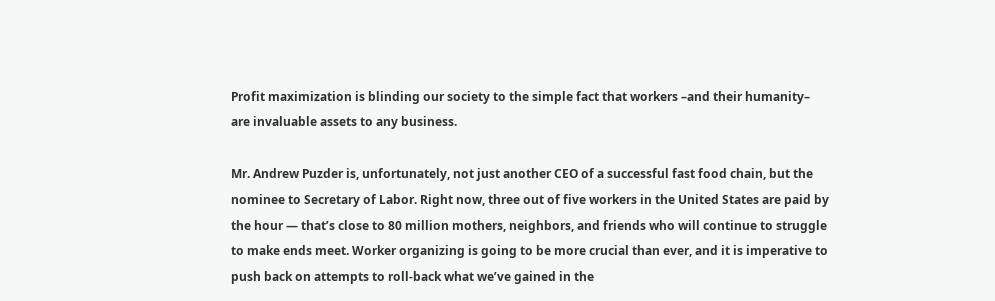Profit maximization is blinding our society to the simple fact that workers –and their humanity– are invaluable assets to any business.

Mr. Andrew Puzder is, unfortunately, not just another CEO of a successful fast food chain, but the nominee to Secretary of Labor. Right now, three out of five workers in the United States are paid by the hour — that’s close to 80 million mothers, neighbors, and friends who will continue to struggle to make ends meet. Worker organizing is going to be more crucial than ever, and it is imperative to push back on attempts to roll-back what we’ve gained in the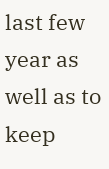last few year as well as to keep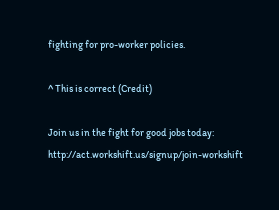fighting for pro-worker policies.

^ This is correct (Credit)

Join us in the fight for good jobs today: http://act.workshift.us/signup/join-workshift